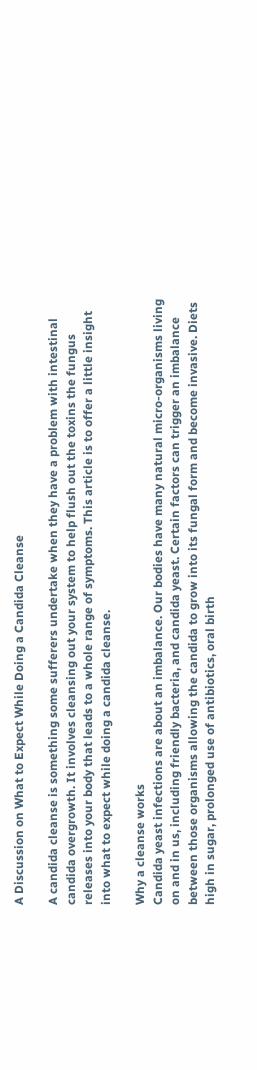A Discussion on What to Expect While Doing a Candida Cleanse

A candida cleanse is something some sufferers undertake when they have a problem with intestinal candida overgrowth. It involves cleansing out your system to help flush out the toxins the fungus releases into your body that leads to a whole range of symptoms. This article is to offer a little insight into what to expect while doing a candida cleanse.

Why a cleanse works
Candida yeast infections are about an imbalance. Our bodies have many natural micro-organisms living on and in us, including friendly bacteria, and candida yeast. Certain factors can trigger an imbalance between those organisms allowing the candida to grow into its fungal form and become invasive. Diets high in sugar, prolonged use of antibiotics, oral birth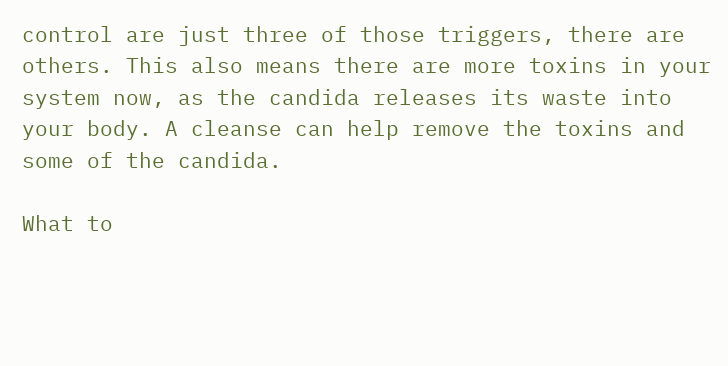control are just three of those triggers, there are others. This also means there are more toxins in your system now, as the candida releases its waste into your body. A cleanse can help remove the toxins and some of the candida.

What to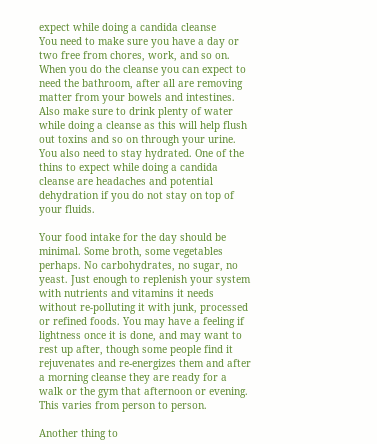expect while doing a candida cleanse
You need to make sure you have a day or two free from chores, work, and so on. When you do the cleanse you can expect to need the bathroom, after all are removing matter from your bowels and intestines. Also make sure to drink plenty of water while doing a cleanse as this will help flush out toxins and so on through your urine. You also need to stay hydrated. One of the thins to expect while doing a candida cleanse are headaches and potential dehydration if you do not stay on top of your fluids.

Your food intake for the day should be minimal. Some broth, some vegetables perhaps. No carbohydrates, no sugar, no yeast. Just enough to replenish your system with nutrients and vitamins it needs without re-polluting it with junk, processed or refined foods. You may have a feeling if lightness once it is done, and may want to rest up after, though some people find it rejuvenates and re-energizes them and after a morning cleanse they are ready for a walk or the gym that afternoon or evening. This varies from person to person.

Another thing to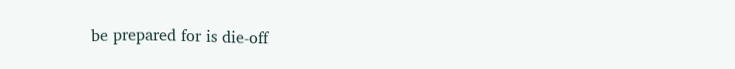be prepared for is die-off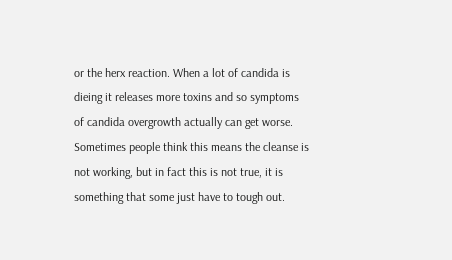or the herx reaction. When a lot of candida is dieing it releases more toxins and so symptoms of candida overgrowth actually can get worse. Sometimes people think this means the cleanse is not working, but in fact this is not true, it is something that some just have to tough out.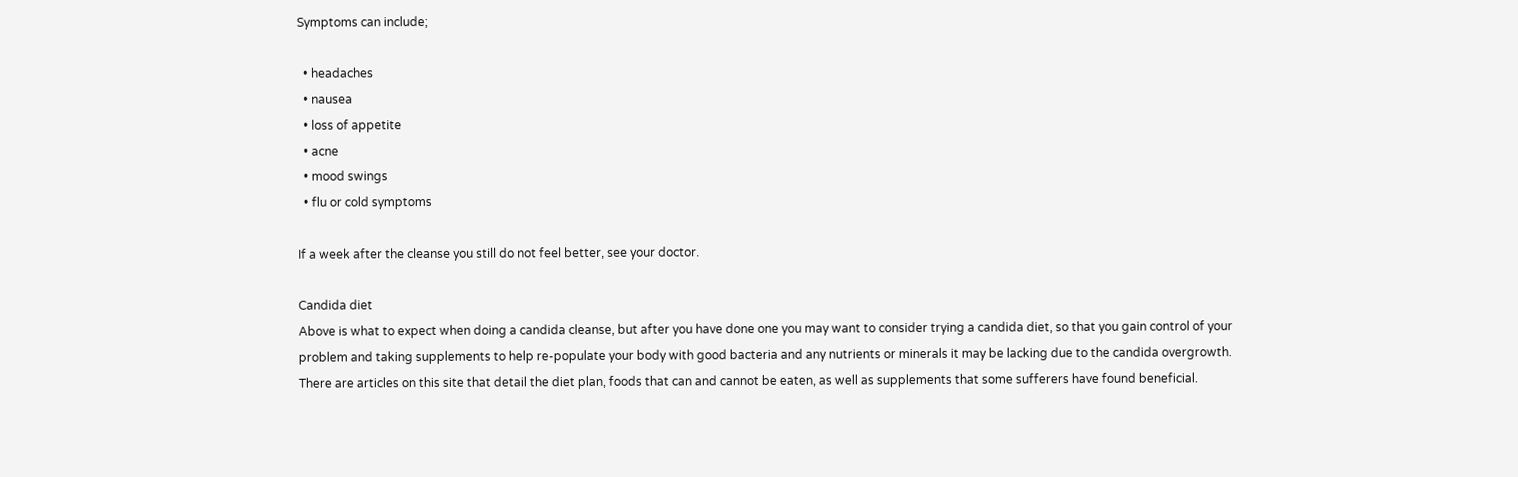Symptoms can include;

  • headaches
  • nausea
  • loss of appetite
  • acne
  • mood swings
  • flu or cold symptoms

If a week after the cleanse you still do not feel better, see your doctor.

Candida diet
Above is what to expect when doing a candida cleanse, but after you have done one you may want to consider trying a candida diet, so that you gain control of your problem and taking supplements to help re-populate your body with good bacteria and any nutrients or minerals it may be lacking due to the candida overgrowth. There are articles on this site that detail the diet plan, foods that can and cannot be eaten, as well as supplements that some sufferers have found beneficial.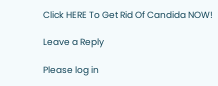Click HERE To Get Rid Of Candida NOW!

Leave a Reply

Please log in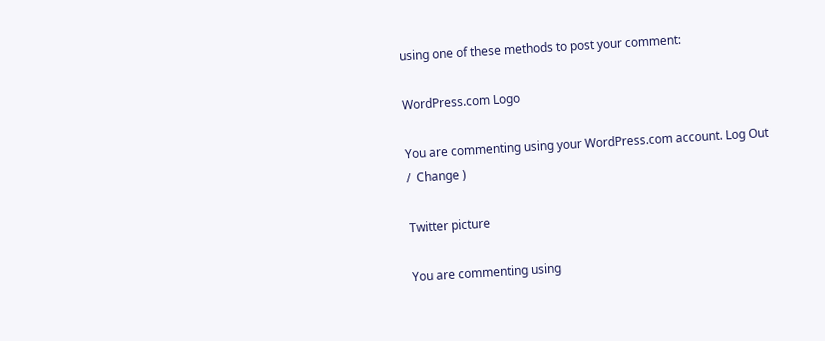using one of these methods to post your comment:

WordPress.com Logo

You are commenting using your WordPress.com account. Log Out /  Change )

Twitter picture

You are commenting using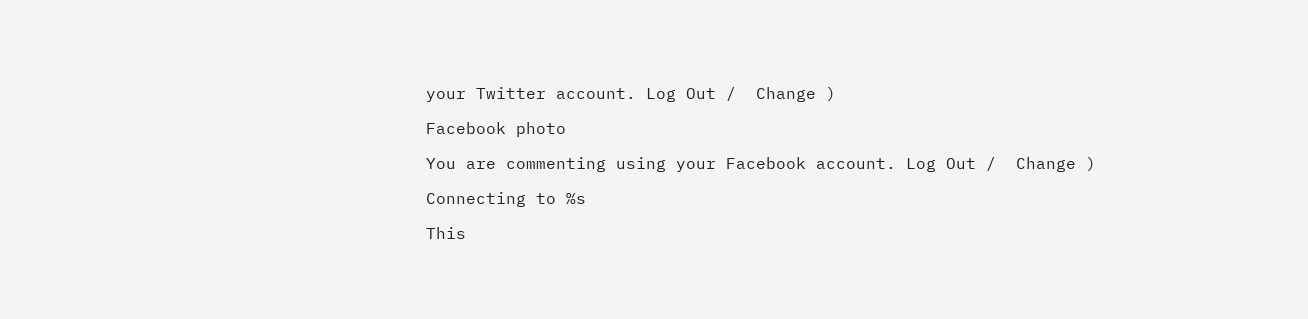your Twitter account. Log Out /  Change )

Facebook photo

You are commenting using your Facebook account. Log Out /  Change )

Connecting to %s

This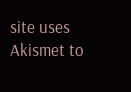site uses Akismet to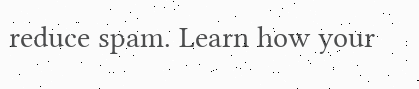reduce spam. Learn how your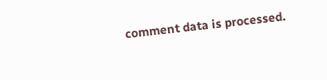comment data is processed.